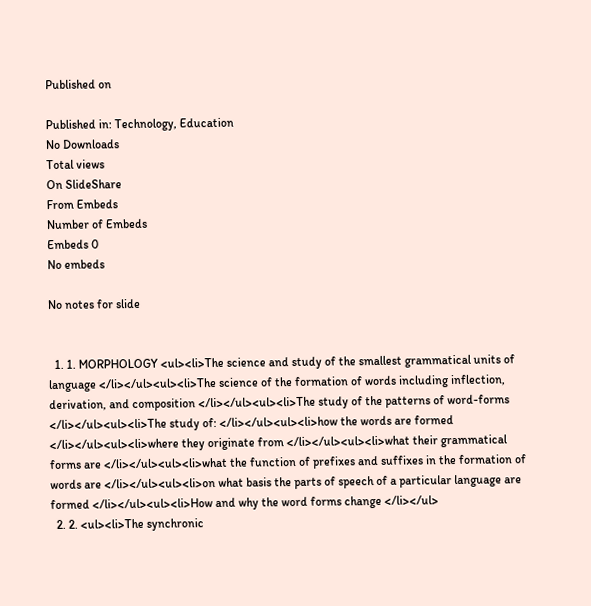Published on

Published in: Technology, Education
No Downloads
Total views
On SlideShare
From Embeds
Number of Embeds
Embeds 0
No embeds

No notes for slide


  1. 1. MORPHOLOGY <ul><li>The science and study of the smallest grammatical units of language </li></ul><ul><li>The science of the formation of words including inflection, derivation, and composition </li></ul><ul><li>The study of the patterns of word-forms </li></ul><ul><li>The study of: </li></ul><ul><li>how the words are formed </li></ul><ul><li>where they originate from </li></ul><ul><li>what their grammatical forms are </li></ul><ul><li>what the function of prefixes and suffixes in the formation of words are </li></ul><ul><li>on what basis the parts of speech of a particular language are formed </li></ul><ul><li>How and why the word forms change </li></ul>
  2. 2. <ul><li>The synchronic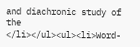and diachronic study of the </li></ul><ul><li>Word-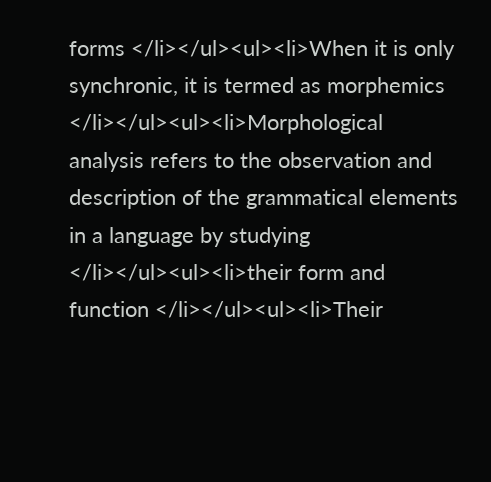forms </li></ul><ul><li>When it is only synchronic, it is termed as morphemics </li></ul><ul><li>Morphological analysis refers to the observation and description of the grammatical elements in a language by studying </li></ul><ul><li>their form and function </li></ul><ul><li>Their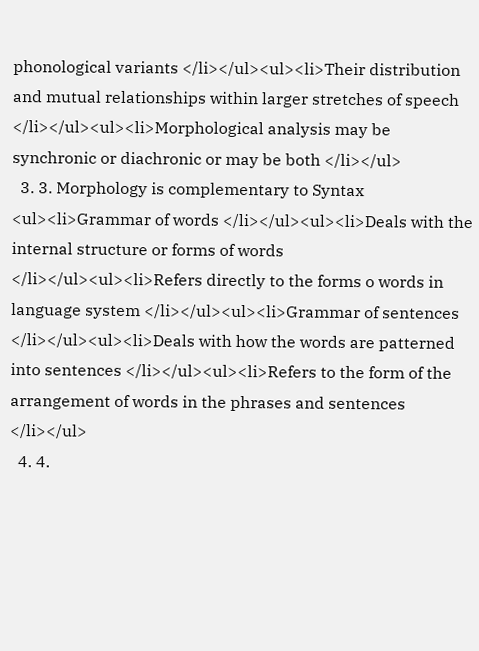phonological variants </li></ul><ul><li>Their distribution and mutual relationships within larger stretches of speech </li></ul><ul><li>Morphological analysis may be synchronic or diachronic or may be both </li></ul>
  3. 3. Morphology is complementary to Syntax <ul><li>Grammar of words </li></ul><ul><li>Deals with the internal structure or forms of words </li></ul><ul><li>Refers directly to the forms o words in language system </li></ul><ul><li>Grammar of sentences </li></ul><ul><li>Deals with how the words are patterned into sentences </li></ul><ul><li>Refers to the form of the arrangement of words in the phrases and sentences </li></ul>
  4. 4.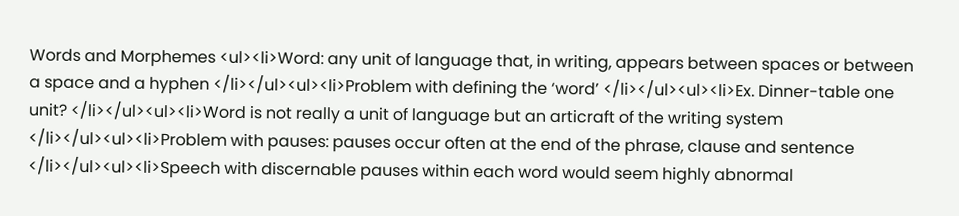Words and Morphemes <ul><li>Word: any unit of language that, in writing, appears between spaces or between a space and a hyphen </li></ul><ul><li>Problem with defining the ‘word’ </li></ul><ul><li>Ex. Dinner-table one unit? </li></ul><ul><li>Word is not really a unit of language but an articraft of the writing system </li></ul><ul><li>Problem with pauses: pauses occur often at the end of the phrase, clause and sentence </li></ul><ul><li>Speech with discernable pauses within each word would seem highly abnormal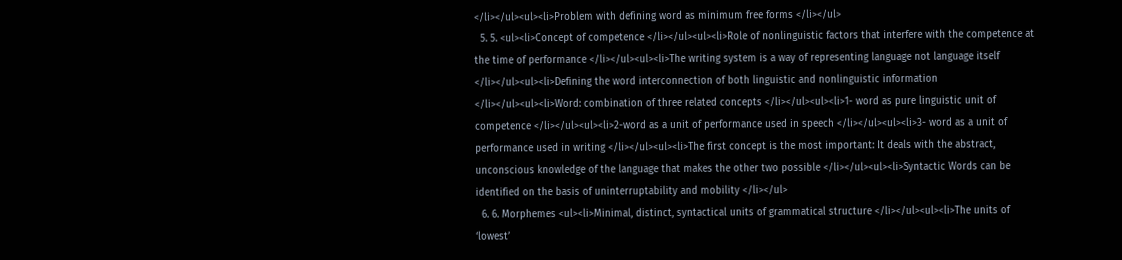</li></ul><ul><li>Problem with defining word as minimum free forms </li></ul>
  5. 5. <ul><li>Concept of competence </li></ul><ul><li>Role of nonlinguistic factors that interfere with the competence at the time of performance </li></ul><ul><li>The writing system is a way of representing language not language itself </li></ul><ul><li>Defining the word interconnection of both linguistic and nonlinguistic information </li></ul><ul><li>Word: combination of three related concepts </li></ul><ul><li>1- word as pure linguistic unit of competence </li></ul><ul><li>2-word as a unit of performance used in speech </li></ul><ul><li>3- word as a unit of performance used in writing </li></ul><ul><li>The first concept is the most important: It deals with the abstract, unconscious knowledge of the language that makes the other two possible </li></ul><ul><li>Syntactic Words can be identified on the basis of uninterruptability and mobility </li></ul>
  6. 6. Morphemes <ul><li>Minimal, distinct, syntactical units of grammatical structure </li></ul><ul><li>The units of ‘lowest’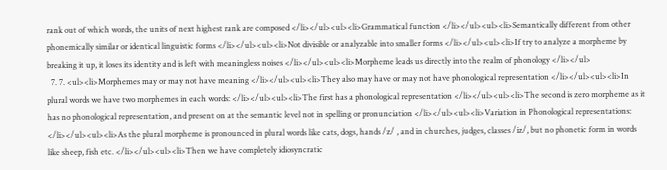rank out of which words, the units of next highest rank are composed </li></ul><ul><li>Grammatical function </li></ul><ul><li>Semantically different from other phonemically similar or identical linguistic forms </li></ul><ul><li>Not divisible or analyzable into smaller forms </li></ul><ul><li>If try to analyze a morpheme by breaking it up, it loses its identity and is left with meaningless noises </li></ul><ul><li>Morpheme leads us directly into the realm of phonology </li></ul>
  7. 7. <ul><li>Morphemes may or may not have meaning </li></ul><ul><li>They also may have or may not have phonological representation </li></ul><ul><li>In plural words we have two morphemes in each words: </li></ul><ul><li>The first has a phonological representation </li></ul><ul><li>The second is zero morpheme as it has no phonological representation, and present on at the semantic level not in spelling or pronunciation </li></ul><ul><li>Variation in Phonological representations: </li></ul><ul><li>As the plural morpheme is pronounced in plural words like cats, dogs, hands /z/ , and in churches, judges, classes /iz/, but no phonetic form in words like sheep, fish etc. </li></ul><ul><li>Then we have completely idiosyncratic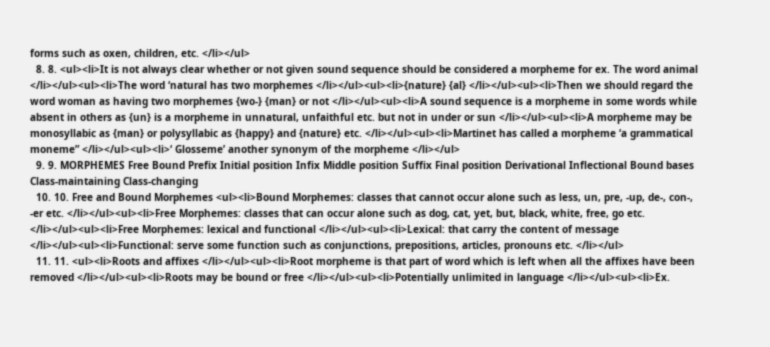forms such as oxen, children, etc. </li></ul>
  8. 8. <ul><li>It is not always clear whether or not given sound sequence should be considered a morpheme for ex. The word animal </li></ul><ul><li>The word ‘natural has two morphemes </li></ul><ul><li>{nature} {al} </li></ul><ul><li>Then we should regard the word woman as having two morphemes {wo-} {man} or not </li></ul><ul><li>A sound sequence is a morpheme in some words while absent in others as {un} is a morpheme in unnatural, unfaithful etc. but not in under or sun </li></ul><ul><li>A morpheme may be monosyllabic as {man} or polysyllabic as {happy} and {nature} etc. </li></ul><ul><li>Martinet has called a morpheme ‘a grammatical moneme” </li></ul><ul><li>‘ Glosseme’ another synonym of the morpheme </li></ul>
  9. 9. MORPHEMES Free Bound Prefix Initial position Infix Middle position Suffix Final position Derivational Inflectional Bound bases Class-maintaining Class-changing
  10. 10. Free and Bound Morphemes <ul><li>Bound Morphemes: classes that cannot occur alone such as less, un, pre, -up, de-, con-, -er etc. </li></ul><ul><li>Free Morphemes: classes that can occur alone such as dog, cat, yet, but, black, white, free, go etc. </li></ul><ul><li>Free Morphemes: lexical and functional </li></ul><ul><li>Lexical: that carry the content of message </li></ul><ul><li>Functional: serve some function such as conjunctions, prepositions, articles, pronouns etc. </li></ul>
  11. 11. <ul><li>Roots and affixes </li></ul><ul><li>Root morpheme is that part of word which is left when all the affixes have been removed </li></ul><ul><li>Roots may be bound or free </li></ul><ul><li>Potentially unlimited in language </li></ul><ul><li>Ex.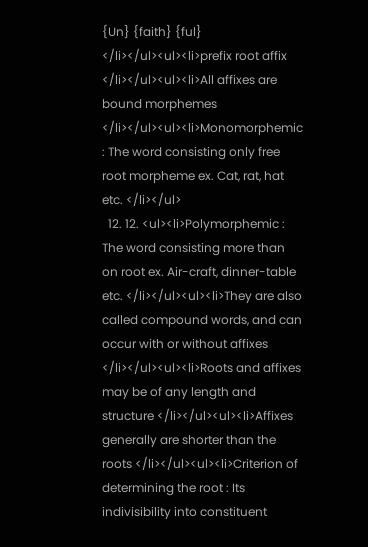{Un} {faith} {ful} </li></ul><ul><li>prefix root affix </li></ul><ul><li>All affixes are bound morphemes </li></ul><ul><li>Monomorphemic : The word consisting only free root morpheme ex. Cat, rat, hat etc. </li></ul>
  12. 12. <ul><li>Polymorphemic : The word consisting more than on root ex. Air-craft, dinner-table etc. </li></ul><ul><li>They are also called compound words, and can occur with or without affixes </li></ul><ul><li>Roots and affixes may be of any length and structure </li></ul><ul><li>Affixes generally are shorter than the roots </li></ul><ul><li>Criterion of determining the root : Its indivisibility into constituent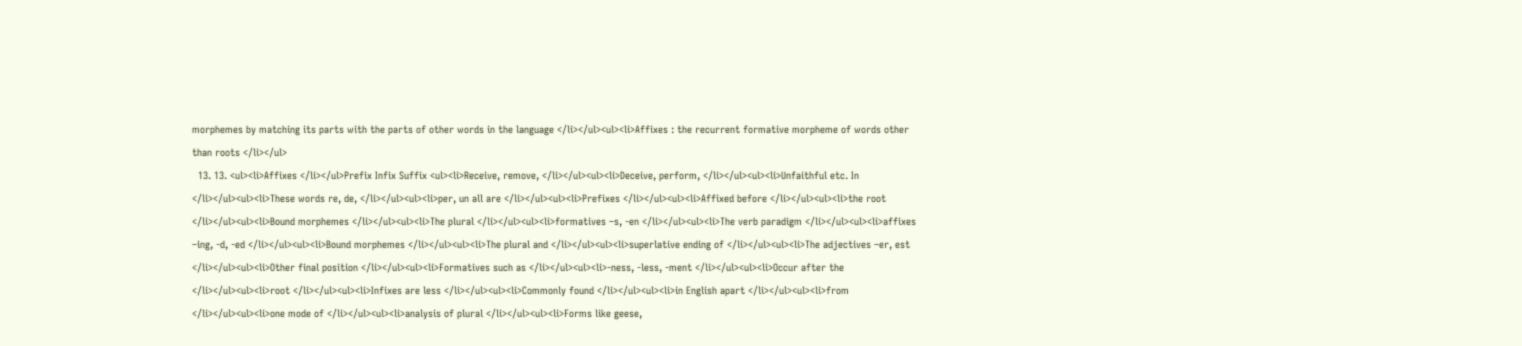morphemes by matching its parts with the parts of other words in the language </li></ul><ul><li>Affixes : the recurrent formative morpheme of words other than roots </li></ul>
  13. 13. <ul><li>Affixes </li></ul>Prefix Infix Suffix <ul><li>Receive, remove, </li></ul><ul><li>Deceive, perform, </li></ul><ul><li>Unfaithful etc. In </li></ul><ul><li>These words re, de, </li></ul><ul><li>per, un all are </li></ul><ul><li>Prefixes </li></ul><ul><li>Affixed before </li></ul><ul><li>the root </li></ul><ul><li>Bound morphemes </li></ul><ul><li>The plural </li></ul><ul><li>formatives –s, -en </li></ul><ul><li>The verb paradigm </li></ul><ul><li>affixes –ing, -d, -ed </li></ul><ul><li>Bound morphemes </li></ul><ul><li>The plural and </li></ul><ul><li>superlative ending of </li></ul><ul><li>The adjectives –er, est </li></ul><ul><li>Other final position </li></ul><ul><li>Formatives such as </li></ul><ul><li>-ness, -less, -ment </li></ul><ul><li>Occur after the </li></ul><ul><li>root </li></ul><ul><li>Infixes are less </li></ul><ul><li>Commonly found </li></ul><ul><li>in English apart </li></ul><ul><li>from </li></ul><ul><li>one mode of </li></ul><ul><li>analysis of plural </li></ul><ul><li>Forms like geese,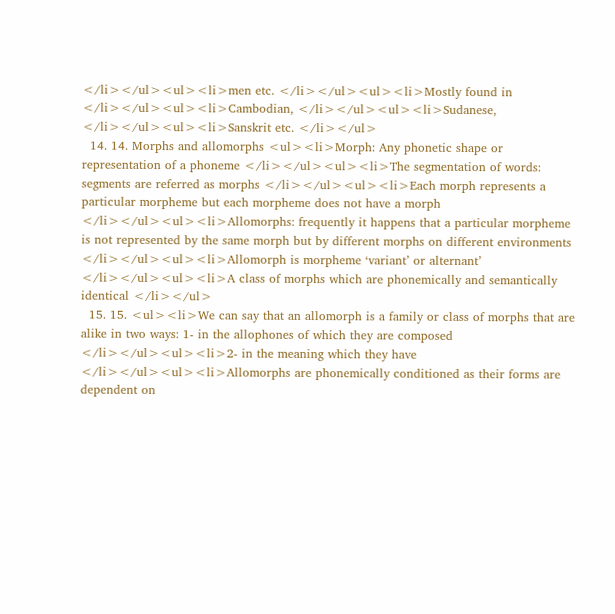</li></ul><ul><li>men etc. </li></ul><ul><li>Mostly found in </li></ul><ul><li>Cambodian, </li></ul><ul><li>Sudanese, </li></ul><ul><li>Sanskrit etc. </li></ul>
  14. 14. Morphs and allomorphs <ul><li>Morph: Any phonetic shape or representation of a phoneme </li></ul><ul><li>The segmentation of words: segments are referred as morphs </li></ul><ul><li>Each morph represents a particular morpheme but each morpheme does not have a morph </li></ul><ul><li>Allomorphs: frequently it happens that a particular morpheme is not represented by the same morph but by different morphs on different environments </li></ul><ul><li>Allomorph is morpheme ‘variant’ or alternant’ </li></ul><ul><li>A class of morphs which are phonemically and semantically identical </li></ul>
  15. 15. <ul><li>We can say that an allomorph is a family or class of morphs that are alike in two ways: 1- in the allophones of which they are composed </li></ul><ul><li>2- in the meaning which they have </li></ul><ul><li>Allomorphs are phonemically conditioned as their forms are dependent on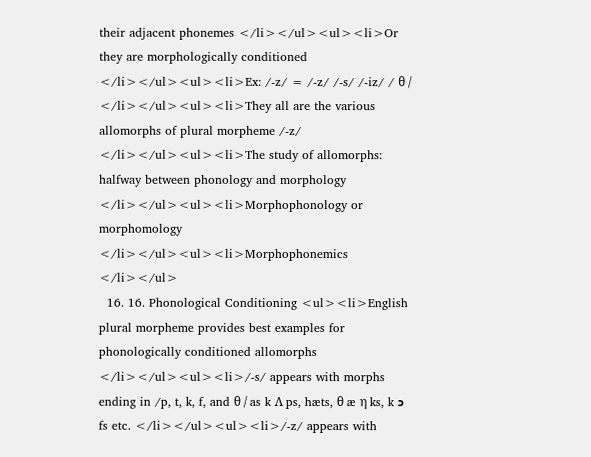their adjacent phonemes </li></ul><ul><li>Or they are morphologically conditioned </li></ul><ul><li>Ex: /-z/ = /-z/ /-s/ /-iz/ / θ / </li></ul><ul><li>They all are the various allomorphs of plural morpheme /-z/ </li></ul><ul><li>The study of allomorphs: halfway between phonology and morphology </li></ul><ul><li>Morphophonology or morphomology </li></ul><ul><li>Morphophonemics </li></ul>
  16. 16. Phonological Conditioning <ul><li>English plural morpheme provides best examples for phonologically conditioned allomorphs </li></ul><ul><li>/-s/ appears with morphs ending in /p, t, k, f, and θ / as k Λ ps, hæts, θ æ η ks, k כ fs etc. </li></ul><ul><li>/-z/ appears with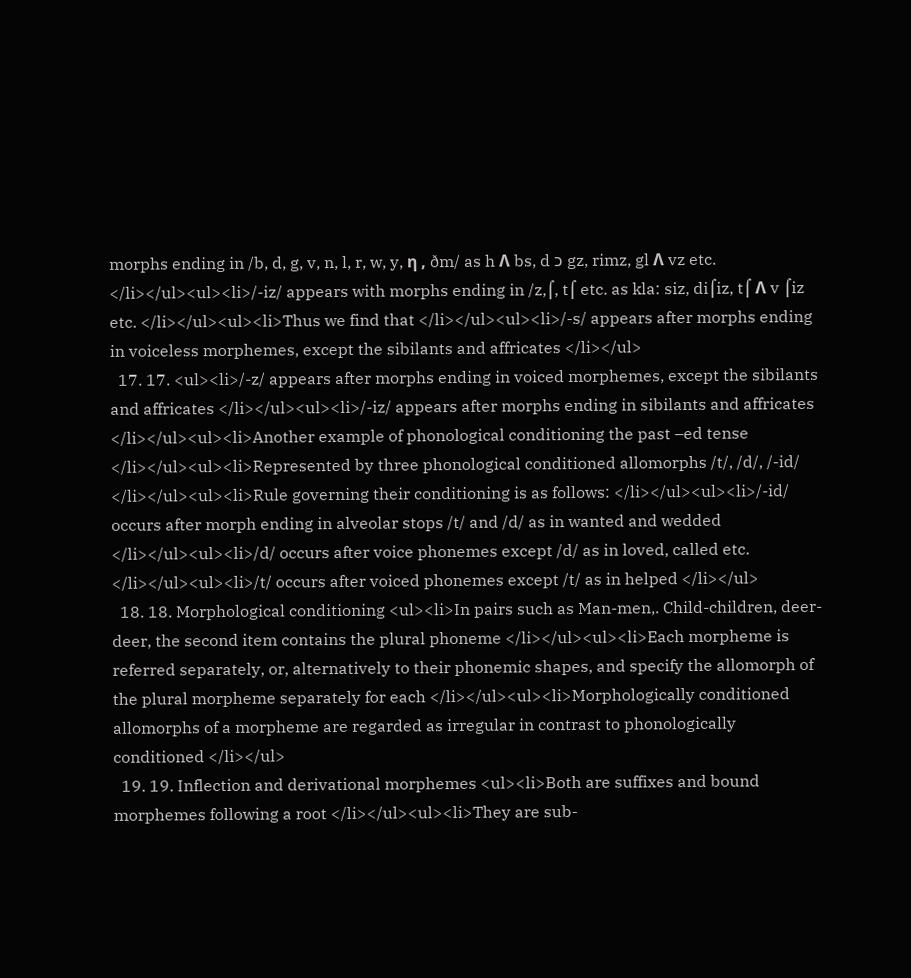morphs ending in /b, d, g, v, n, l, r, w, y, η , ðm/ as h Λ bs, d כ gz, rimz, gl Λ vz etc. </li></ul><ul><li>/-iz/ appears with morphs ending in /z,⌠, t⌠ etc. as kla: siz, di⌠iz, t⌠ Λ v ⌠iz etc. </li></ul><ul><li>Thus we find that </li></ul><ul><li>/-s/ appears after morphs ending in voiceless morphemes, except the sibilants and affricates </li></ul>
  17. 17. <ul><li>/-z/ appears after morphs ending in voiced morphemes, except the sibilants and affricates </li></ul><ul><li>/-iz/ appears after morphs ending in sibilants and affricates </li></ul><ul><li>Another example of phonological conditioning the past –ed tense </li></ul><ul><li>Represented by three phonological conditioned allomorphs /t/, /d/, /-id/ </li></ul><ul><li>Rule governing their conditioning is as follows: </li></ul><ul><li>/-id/ occurs after morph ending in alveolar stops /t/ and /d/ as in wanted and wedded </li></ul><ul><li>/d/ occurs after voice phonemes except /d/ as in loved, called etc. </li></ul><ul><li>/t/ occurs after voiced phonemes except /t/ as in helped </li></ul>
  18. 18. Morphological conditioning <ul><li>In pairs such as Man-men,. Child-children, deer-deer, the second item contains the plural phoneme </li></ul><ul><li>Each morpheme is referred separately, or, alternatively to their phonemic shapes, and specify the allomorph of the plural morpheme separately for each </li></ul><ul><li>Morphologically conditioned allomorphs of a morpheme are regarded as irregular in contrast to phonologically conditioned </li></ul>
  19. 19. Inflection and derivational morphemes <ul><li>Both are suffixes and bound morphemes following a root </li></ul><ul><li>They are sub-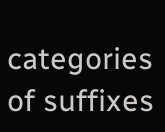categories of suffixes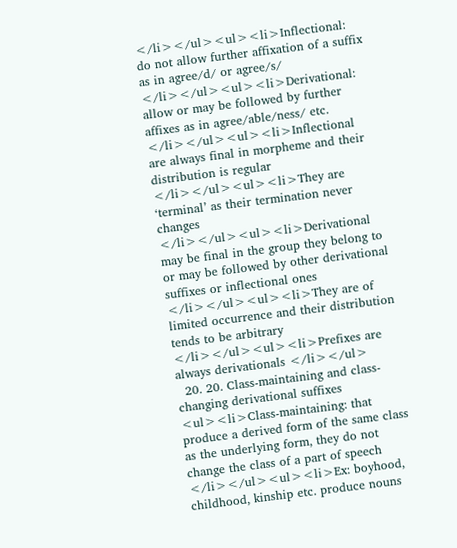</li></ul><ul><li>Inflectional: do not allow further affixation of a suffix as in agree/d/ or agree/s/ </li></ul><ul><li>Derivational: allow or may be followed by further affixes as in agree/able/ness/ etc. </li></ul><ul><li>Inflectional are always final in morpheme and their distribution is regular </li></ul><ul><li>They are ‘terminal’ as their termination never changes </li></ul><ul><li>Derivational may be final in the group they belong to or may be followed by other derivational suffixes or inflectional ones </li></ul><ul><li>They are of limited occurrence and their distribution tends to be arbitrary </li></ul><ul><li>Prefixes are always derivationals </li></ul>
  20. 20. Class-maintaining and class-changing derivational suffixes <ul><li>Class-maintaining: that produce a derived form of the same class as the underlying form, they do not change the class of a part of speech </li></ul><ul><li>Ex: boyhood, childhood, kinship etc. produce nouns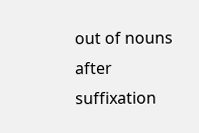out of nouns after suffixation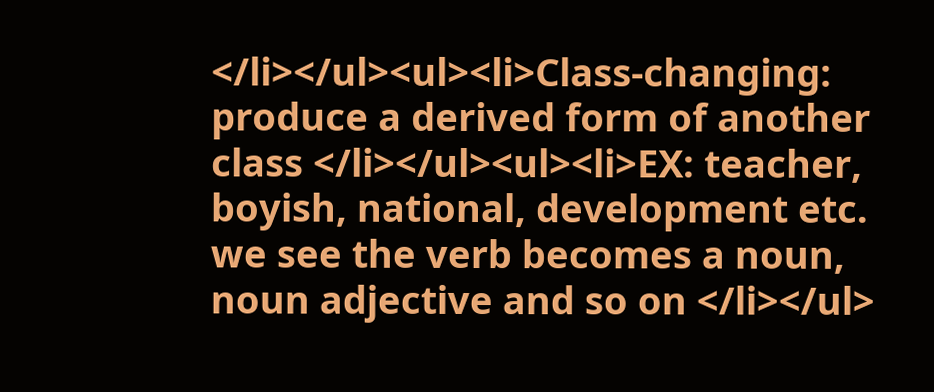</li></ul><ul><li>Class-changing: produce a derived form of another class </li></ul><ul><li>EX: teacher, boyish, national, development etc. we see the verb becomes a noun, noun adjective and so on </li></ul>